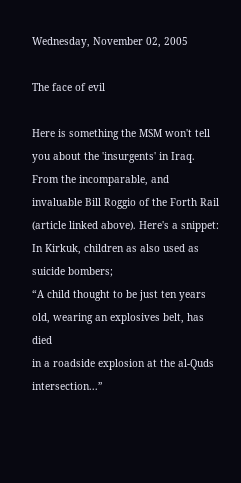Wednesday, November 02, 2005

The face of evil

Here is something the MSM won't tell you about the 'insurgents' in Iraq. From the incomparable, and invaluable Bill Roggio of the Forth Rail (article linked above). Here's a snippet: In Kirkuk, children as also used as suicide bombers;
“A child thought to be just ten years old, wearing an explosives belt, has died
in a roadside explosion at the al-Quds intersection...”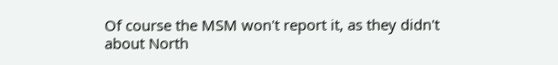Of course the MSM won't report it, as they didn't about North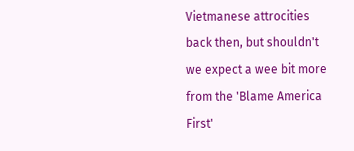Vietmanese attrocities back then, but shouldn't we expect a wee bit more from the 'Blame America First'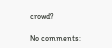crowd?

No comments: